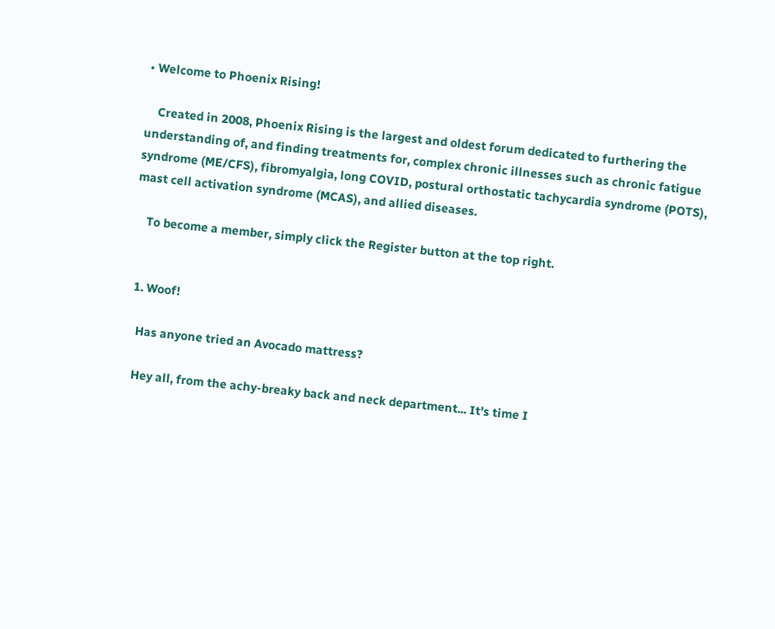• Welcome to Phoenix Rising!

    Created in 2008, Phoenix Rising is the largest and oldest forum dedicated to furthering the understanding of, and finding treatments for, complex chronic illnesses such as chronic fatigue syndrome (ME/CFS), fibromyalgia, long COVID, postural orthostatic tachycardia syndrome (POTS), mast cell activation syndrome (MCAS), and allied diseases.

    To become a member, simply click the Register button at the top right.


  1. Woof!

    Has anyone tried an Avocado mattress?

    Hey all, from the achy-breaky back and neck department... It's time I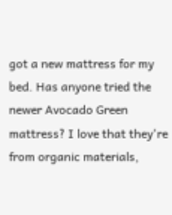got a new mattress for my bed. Has anyone tried the newer Avocado Green mattress? I love that they're from organic materials,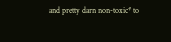and pretty darn non-toxic* to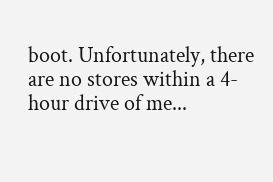boot. Unfortunately, there are no stores within a 4-hour drive of me...